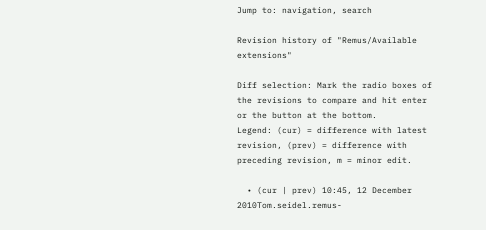Jump to: navigation, search

Revision history of "Remus/Available extensions"

Diff selection: Mark the radio boxes of the revisions to compare and hit enter or the button at the bottom.
Legend: (cur) = difference with latest revision, (prev) = difference with preceding revision, m = minor edit.

  • (cur | prev) 10:45, 12 December 2010Tom.seidel.remus-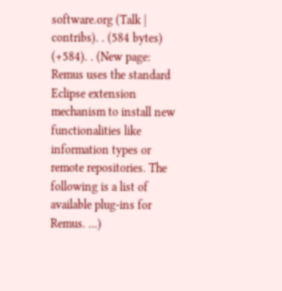software.org (Talk | contribs). . (584 bytes) (+584). . (New page: Remus uses the standard Eclipse extension mechanism to install new functionalities like information types or remote repositories. The following is a list of available plug-ins for Remus. ...)